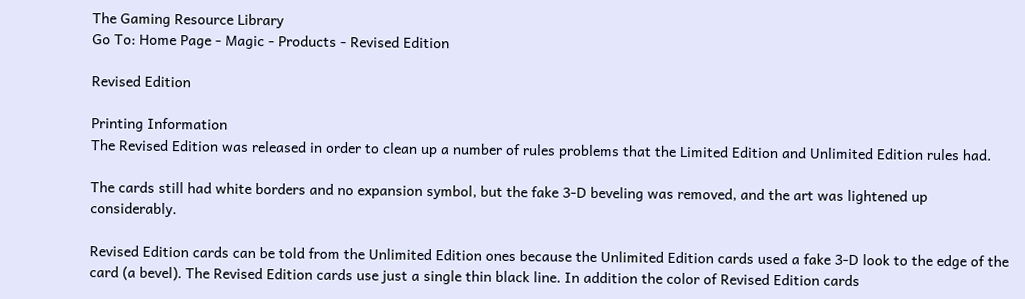The Gaming Resource Library
Go To: Home Page - Magic - Products - Revised Edition

Revised Edition

Printing Information
The Revised Edition was released in order to clean up a number of rules problems that the Limited Edition and Unlimited Edition rules had.

The cards still had white borders and no expansion symbol, but the fake 3-D beveling was removed, and the art was lightened up considerably.

Revised Edition cards can be told from the Unlimited Edition ones because the Unlimited Edition cards used a fake 3-D look to the edge of the card (a bevel). The Revised Edition cards use just a single thin black line. In addition the color of Revised Edition cards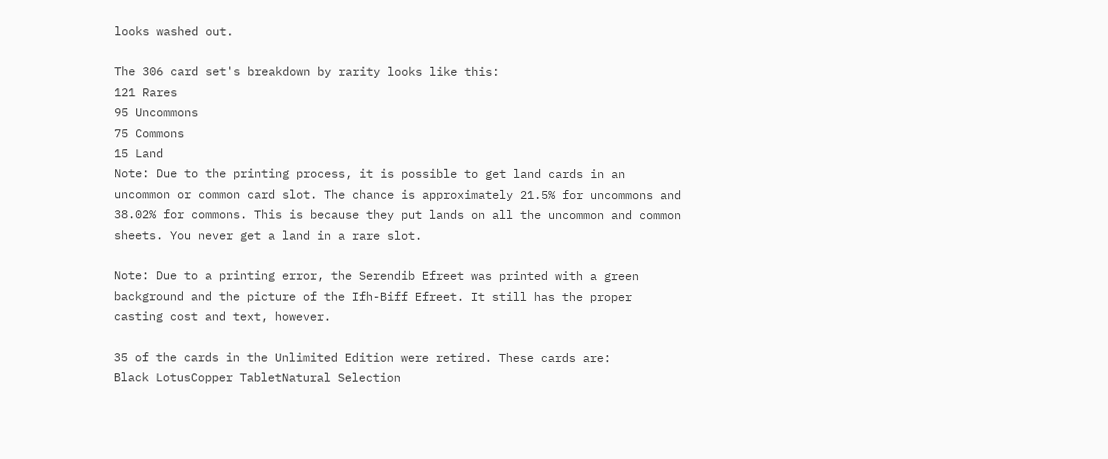looks washed out.

The 306 card set's breakdown by rarity looks like this:
121 Rares
95 Uncommons
75 Commons
15 Land
Note: Due to the printing process, it is possible to get land cards in an uncommon or common card slot. The chance is approximately 21.5% for uncommons and 38.02% for commons. This is because they put lands on all the uncommon and common sheets. You never get a land in a rare slot.

Note: Due to a printing error, the Serendib Efreet was printed with a green background and the picture of the Ifh-Biff Efreet. It still has the proper casting cost and text, however.

35 of the cards in the Unlimited Edition were retired. These cards are:
Black LotusCopper TabletNatural Selection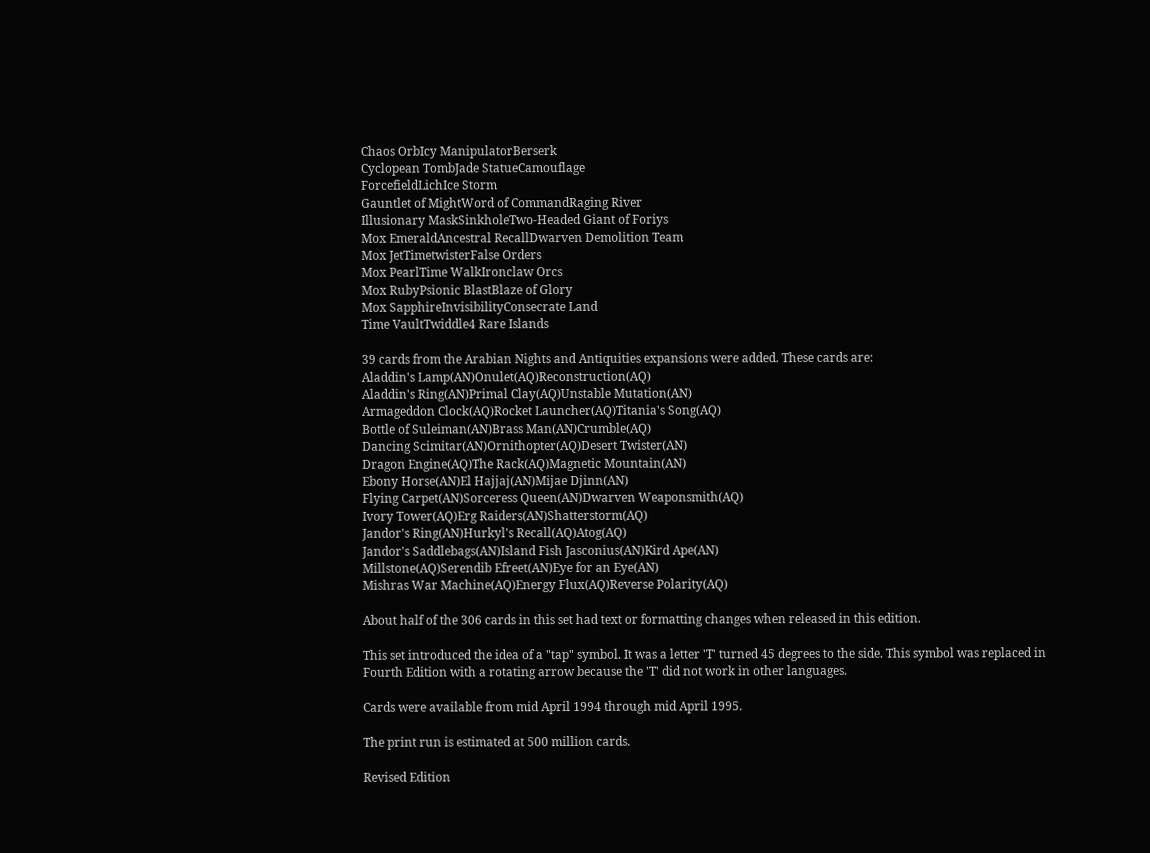Chaos OrbIcy ManipulatorBerserk
Cyclopean TombJade StatueCamouflage
ForcefieldLichIce Storm
Gauntlet of MightWord of CommandRaging River
Illusionary MaskSinkholeTwo-Headed Giant of Foriys
Mox EmeraldAncestral RecallDwarven Demolition Team
Mox JetTimetwisterFalse Orders
Mox PearlTime WalkIronclaw Orcs
Mox RubyPsionic BlastBlaze of Glory
Mox SapphireInvisibilityConsecrate Land
Time VaultTwiddle4 Rare Islands

39 cards from the Arabian Nights and Antiquities expansions were added. These cards are:
Aladdin's Lamp(AN)Onulet(AQ)Reconstruction(AQ)
Aladdin's Ring(AN)Primal Clay(AQ)Unstable Mutation(AN)
Armageddon Clock(AQ)Rocket Launcher(AQ)Titania's Song(AQ)
Bottle of Suleiman(AN)Brass Man(AN)Crumble(AQ)
Dancing Scimitar(AN)Ornithopter(AQ)Desert Twister(AN)
Dragon Engine(AQ)The Rack(AQ)Magnetic Mountain(AN)
Ebony Horse(AN)El Hajjaj(AN)Mijae Djinn(AN)
Flying Carpet(AN)Sorceress Queen(AN)Dwarven Weaponsmith(AQ)
Ivory Tower(AQ)Erg Raiders(AN)Shatterstorm(AQ)
Jandor's Ring(AN)Hurkyl's Recall(AQ)Atog(AQ)
Jandor's Saddlebags(AN)Island Fish Jasconius(AN)Kird Ape(AN)
Millstone(AQ)Serendib Efreet(AN)Eye for an Eye(AN)
Mishras War Machine(AQ)Energy Flux(AQ)Reverse Polarity(AQ)

About half of the 306 cards in this set had text or formatting changes when released in this edition.

This set introduced the idea of a "tap" symbol. It was a letter 'T' turned 45 degrees to the side. This symbol was replaced in Fourth Edition with a rotating arrow because the 'T' did not work in other languages.

Cards were available from mid April 1994 through mid April 1995.

The print run is estimated at 500 million cards.

Revised Edition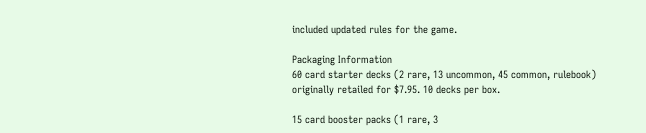included updated rules for the game.

Packaging Information
60 card starter decks (2 rare, 13 uncommon, 45 common, rulebook) originally retailed for $7.95. 10 decks per box.

15 card booster packs (1 rare, 3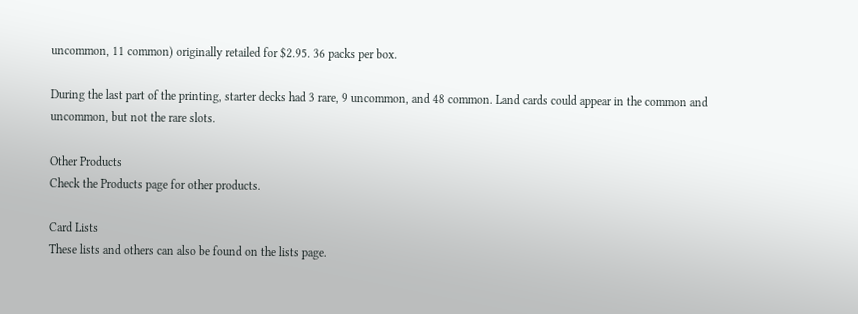uncommon, 11 common) originally retailed for $2.95. 36 packs per box.

During the last part of the printing, starter decks had 3 rare, 9 uncommon, and 48 common. Land cards could appear in the common and uncommon, but not the rare slots.

Other Products
Check the Products page for other products.

Card Lists
These lists and others can also be found on the lists page.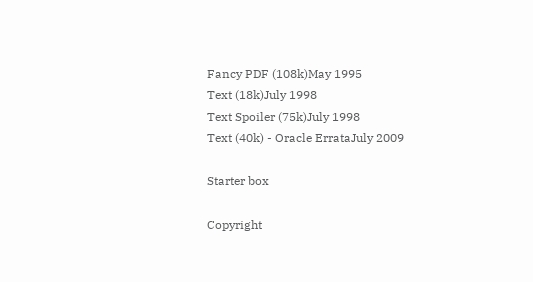Fancy PDF (108k)May 1995
Text (18k)July 1998
Text Spoiler (75k)July 1998
Text (40k) - Oracle ErrataJuly 2009

Starter box

Copyright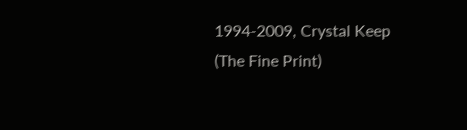1994-2009, Crystal Keep (The Fine Print)